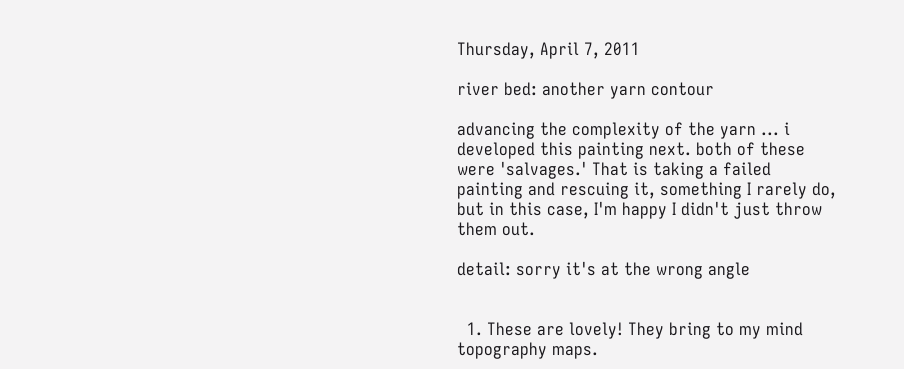Thursday, April 7, 2011

river bed: another yarn contour

advancing the complexity of the yarn ... i developed this painting next. both of these were 'salvages.' That is taking a failed painting and rescuing it, something I rarely do, but in this case, I'm happy I didn't just throw them out.

detail: sorry it's at the wrong angle


  1. These are lovely! They bring to my mind topography maps.